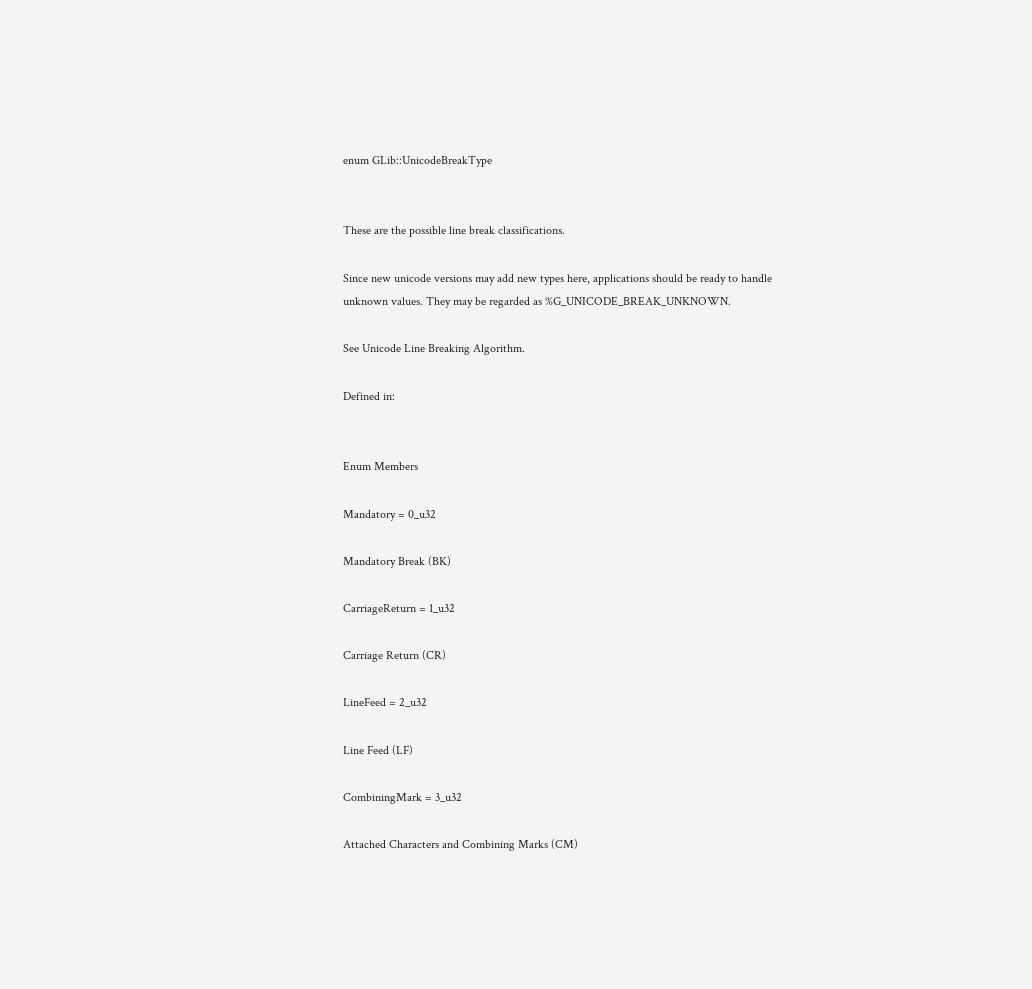enum GLib::UnicodeBreakType


These are the possible line break classifications.

Since new unicode versions may add new types here, applications should be ready to handle unknown values. They may be regarded as %G_UNICODE_BREAK_UNKNOWN.

See Unicode Line Breaking Algorithm.

Defined in:


Enum Members

Mandatory = 0_u32

Mandatory Break (BK)

CarriageReturn = 1_u32

Carriage Return (CR)

LineFeed = 2_u32

Line Feed (LF)

CombiningMark = 3_u32

Attached Characters and Combining Marks (CM)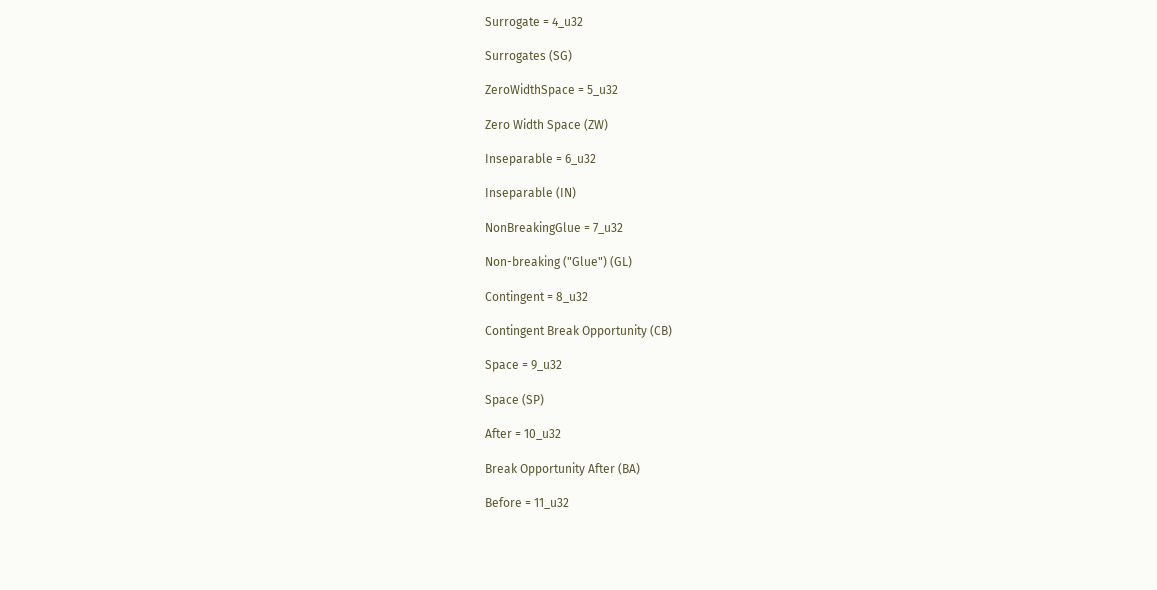Surrogate = 4_u32

Surrogates (SG)

ZeroWidthSpace = 5_u32

Zero Width Space (ZW)

Inseparable = 6_u32

Inseparable (IN)

NonBreakingGlue = 7_u32

Non-breaking ("Glue") (GL)

Contingent = 8_u32

Contingent Break Opportunity (CB)

Space = 9_u32

Space (SP)

After = 10_u32

Break Opportunity After (BA)

Before = 11_u32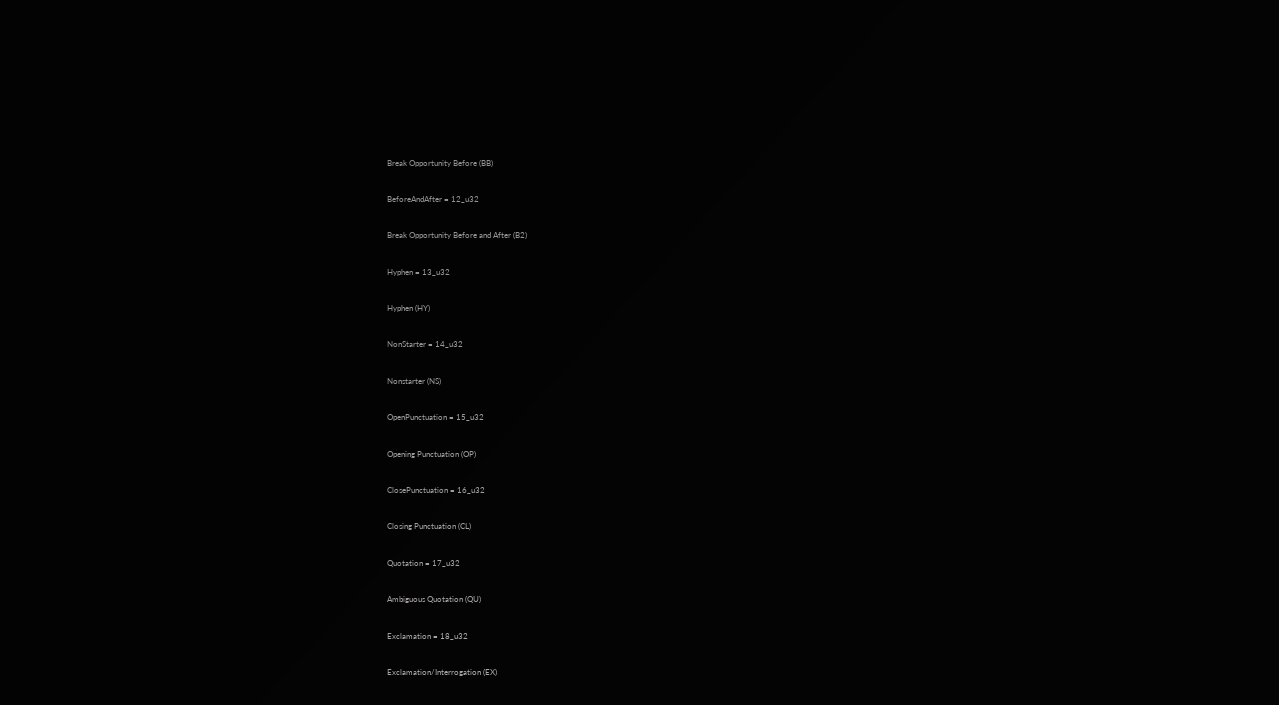Break Opportunity Before (BB)

BeforeAndAfter = 12_u32

Break Opportunity Before and After (B2)

Hyphen = 13_u32

Hyphen (HY)

NonStarter = 14_u32

Nonstarter (NS)

OpenPunctuation = 15_u32

Opening Punctuation (OP)

ClosePunctuation = 16_u32

Closing Punctuation (CL)

Quotation = 17_u32

Ambiguous Quotation (QU)

Exclamation = 18_u32

Exclamation/Interrogation (EX)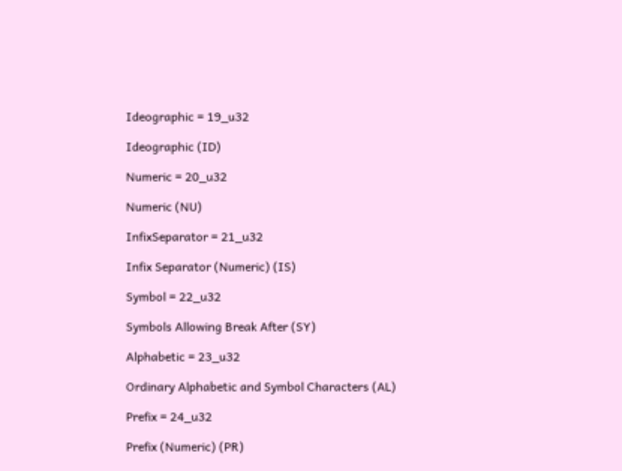Ideographic = 19_u32

Ideographic (ID)

Numeric = 20_u32

Numeric (NU)

InfixSeparator = 21_u32

Infix Separator (Numeric) (IS)

Symbol = 22_u32

Symbols Allowing Break After (SY)

Alphabetic = 23_u32

Ordinary Alphabetic and Symbol Characters (AL)

Prefix = 24_u32

Prefix (Numeric) (PR)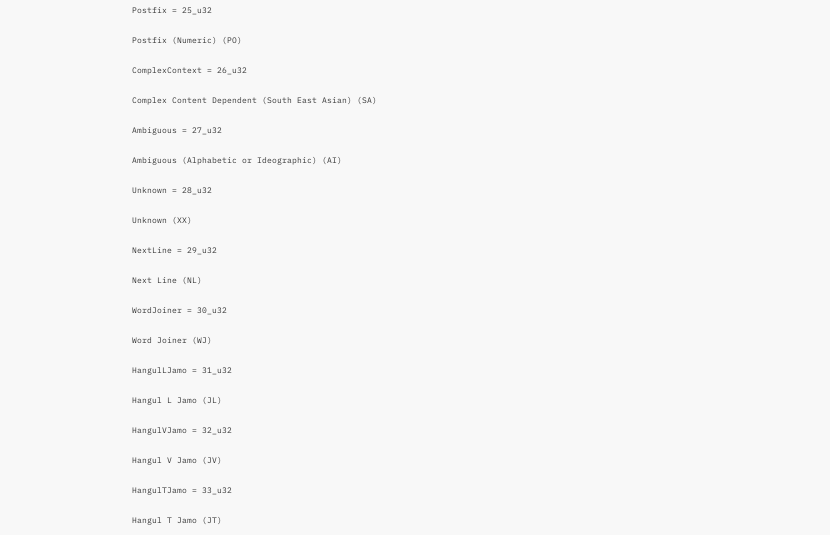Postfix = 25_u32

Postfix (Numeric) (PO)

ComplexContext = 26_u32

Complex Content Dependent (South East Asian) (SA)

Ambiguous = 27_u32

Ambiguous (Alphabetic or Ideographic) (AI)

Unknown = 28_u32

Unknown (XX)

NextLine = 29_u32

Next Line (NL)

WordJoiner = 30_u32

Word Joiner (WJ)

HangulLJamo = 31_u32

Hangul L Jamo (JL)

HangulVJamo = 32_u32

Hangul V Jamo (JV)

HangulTJamo = 33_u32

Hangul T Jamo (JT)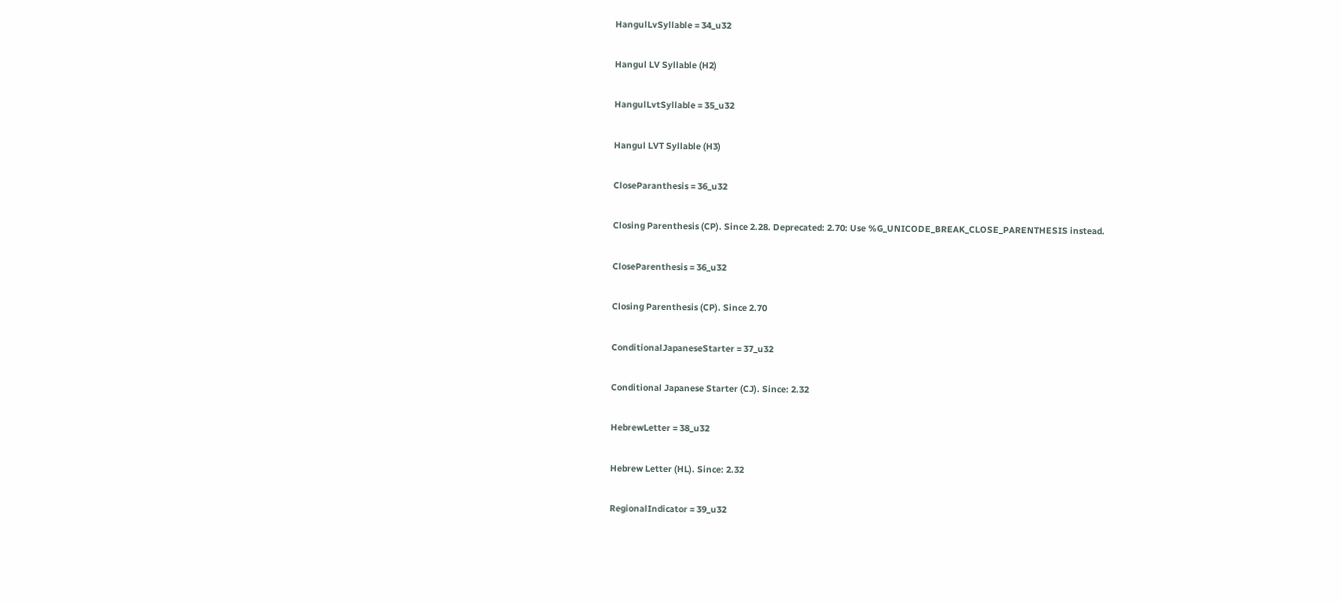HangulLvSyllable = 34_u32

Hangul LV Syllable (H2)

HangulLvtSyllable = 35_u32

Hangul LVT Syllable (H3)

CloseParanthesis = 36_u32

Closing Parenthesis (CP). Since 2.28. Deprecated: 2.70: Use %G_UNICODE_BREAK_CLOSE_PARENTHESIS instead.

CloseParenthesis = 36_u32

Closing Parenthesis (CP). Since 2.70

ConditionalJapaneseStarter = 37_u32

Conditional Japanese Starter (CJ). Since: 2.32

HebrewLetter = 38_u32

Hebrew Letter (HL). Since: 2.32

RegionalIndicator = 39_u32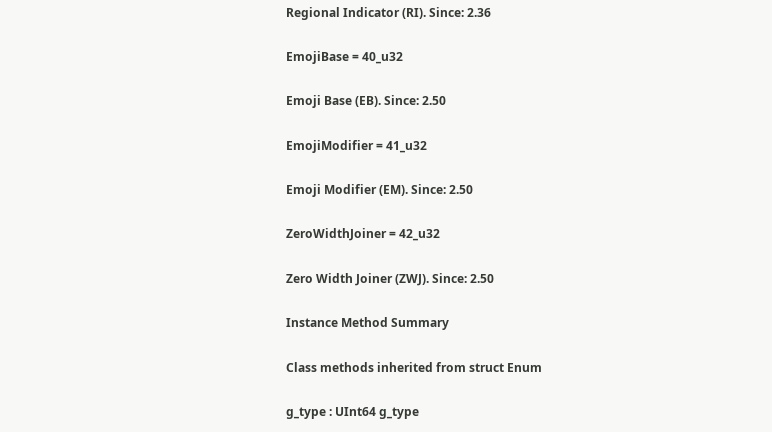Regional Indicator (RI). Since: 2.36

EmojiBase = 40_u32

Emoji Base (EB). Since: 2.50

EmojiModifier = 41_u32

Emoji Modifier (EM). Since: 2.50

ZeroWidthJoiner = 42_u32

Zero Width Joiner (ZWJ). Since: 2.50

Instance Method Summary

Class methods inherited from struct Enum

g_type : UInt64 g_type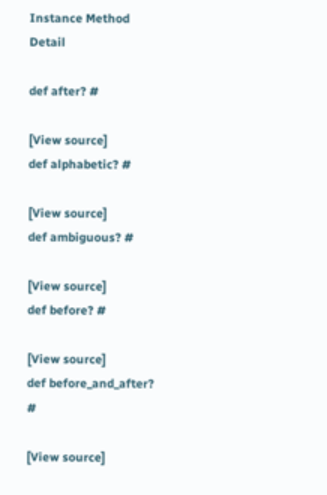Instance Method Detail

def after? #

[View source]
def alphabetic? #

[View source]
def ambiguous? #

[View source]
def before? #

[View source]
def before_and_after? #

[View source]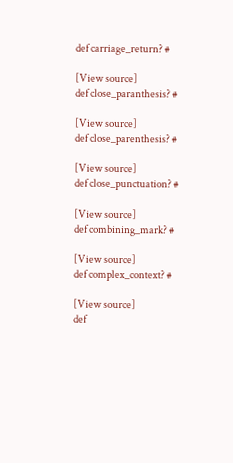def carriage_return? #

[View source]
def close_paranthesis? #

[View source]
def close_parenthesis? #

[View source]
def close_punctuation? #

[View source]
def combining_mark? #

[View source]
def complex_context? #

[View source]
def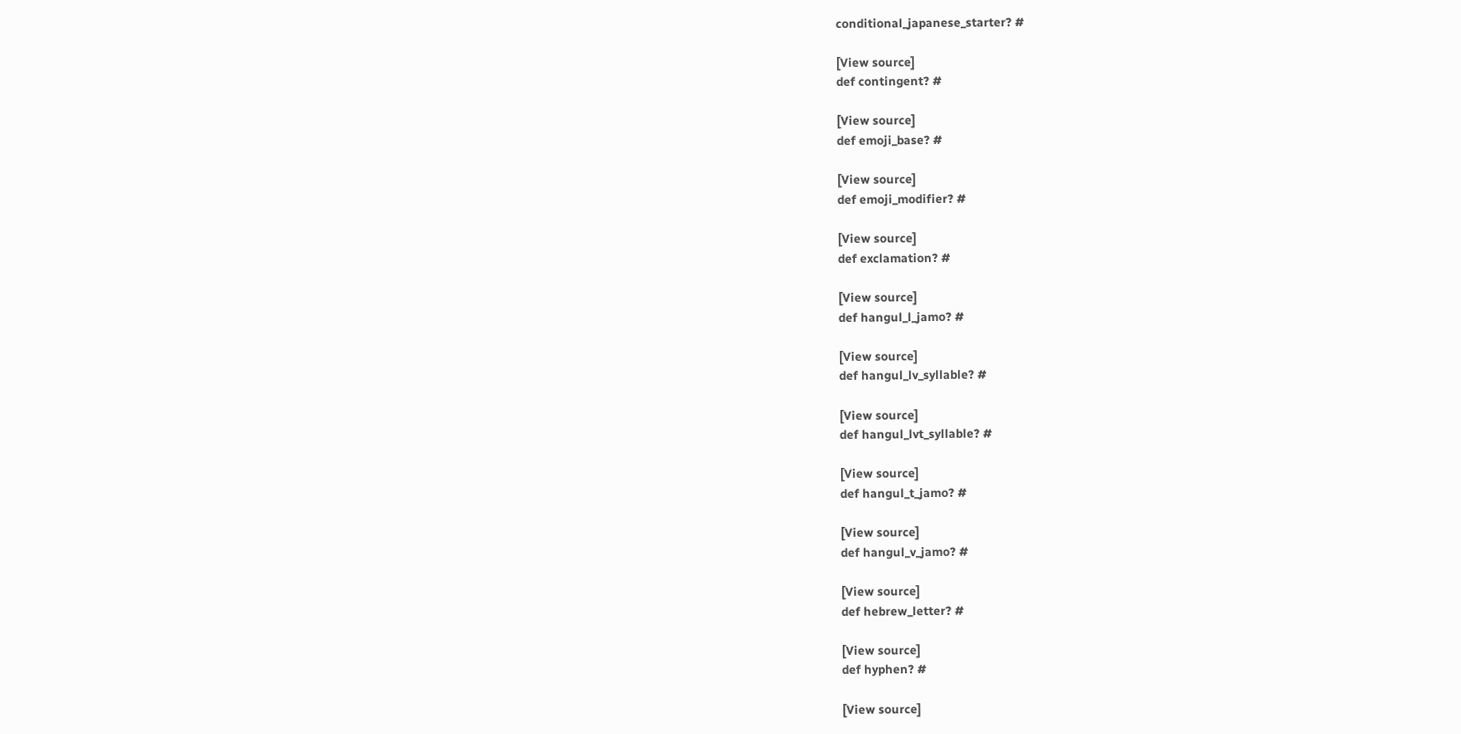conditional_japanese_starter? #

[View source]
def contingent? #

[View source]
def emoji_base? #

[View source]
def emoji_modifier? #

[View source]
def exclamation? #

[View source]
def hangul_l_jamo? #

[View source]
def hangul_lv_syllable? #

[View source]
def hangul_lvt_syllable? #

[View source]
def hangul_t_jamo? #

[View source]
def hangul_v_jamo? #

[View source]
def hebrew_letter? #

[View source]
def hyphen? #

[View source]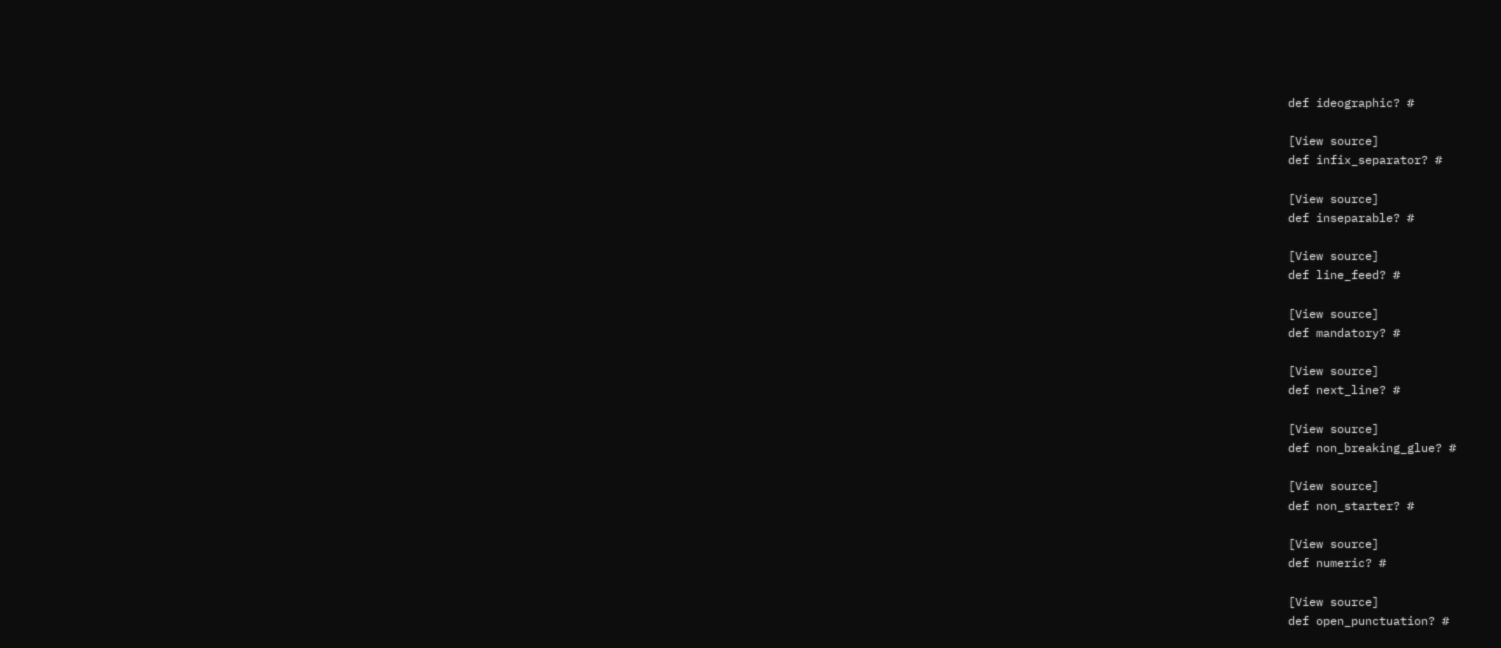def ideographic? #

[View source]
def infix_separator? #

[View source]
def inseparable? #

[View source]
def line_feed? #

[View source]
def mandatory? #

[View source]
def next_line? #

[View source]
def non_breaking_glue? #

[View source]
def non_starter? #

[View source]
def numeric? #

[View source]
def open_punctuation? #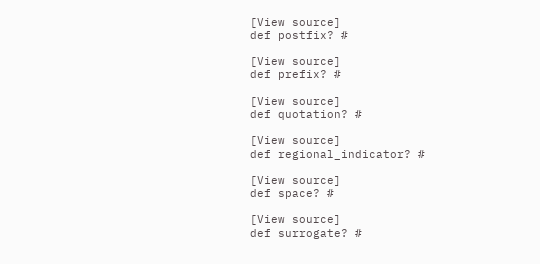[View source]
def postfix? #

[View source]
def prefix? #

[View source]
def quotation? #

[View source]
def regional_indicator? #

[View source]
def space? #

[View source]
def surrogate? #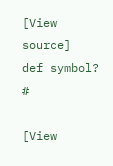[View source]
def symbol? #

[View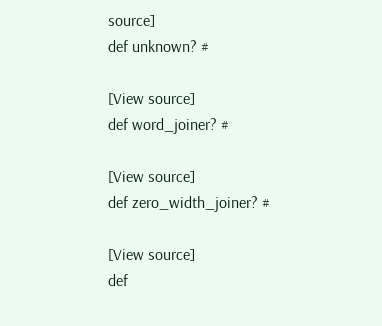source]
def unknown? #

[View source]
def word_joiner? #

[View source]
def zero_width_joiner? #

[View source]
def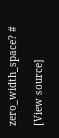zero_width_space? #

[View source]